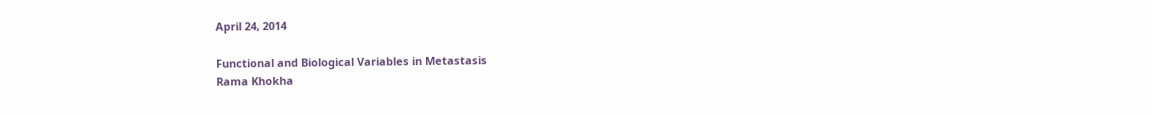April 24, 2014

Functional and Biological Variables in Metastasis
Rama Khokha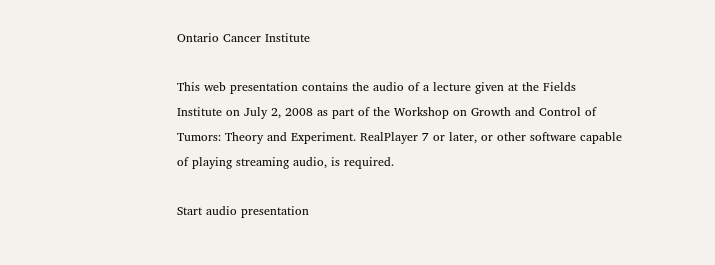Ontario Cancer Institute

This web presentation contains the audio of a lecture given at the Fields Institute on July 2, 2008 as part of the Workshop on Growth and Control of Tumors: Theory and Experiment. RealPlayer 7 or later, or other software capable of playing streaming audio, is required.

Start audio presentation